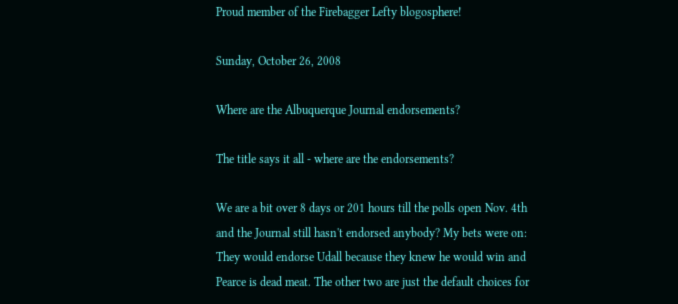Proud member of the Firebagger Lefty blogosphere!

Sunday, October 26, 2008

Where are the Albuquerque Journal endorsements?

The title says it all - where are the endorsements?

We are a bit over 8 days or 201 hours till the polls open Nov. 4th and the Journal still hasn't endorsed anybody? My bets were on:
They would endorse Udall because they knew he would win and Pearce is dead meat. The other two are just the default choices for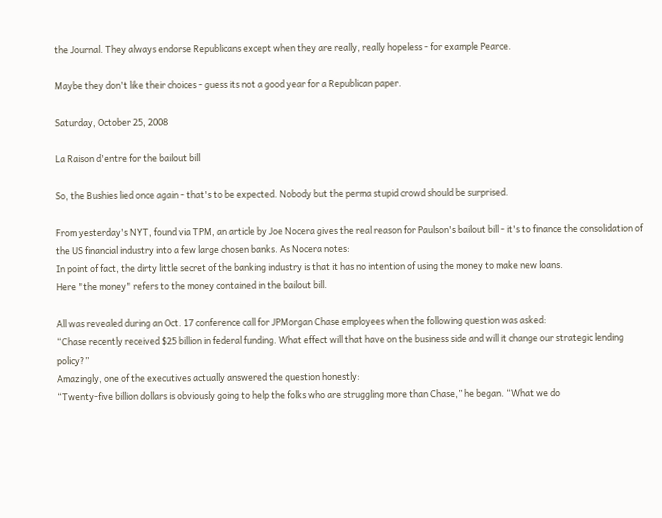the Journal. They always endorse Republicans except when they are really, really hopeless - for example Pearce.

Maybe they don't like their choices - guess its not a good year for a Republican paper.

Saturday, October 25, 2008

La Raison d'entre for the bailout bill

So, the Bushies lied once again - that's to be expected. Nobody but the perma stupid crowd should be surprised.

From yesterday's NYT, found via TPM, an article by Joe Nocera gives the real reason for Paulson's bailout bill - it's to finance the consolidation of the US financial industry into a few large chosen banks. As Nocera notes:
In point of fact, the dirty little secret of the banking industry is that it has no intention of using the money to make new loans.
Here "the money" refers to the money contained in the bailout bill.

All was revealed during an Oct. 17 conference call for JPMorgan Chase employees when the following question was asked:
“Chase recently received $25 billion in federal funding. What effect will that have on the business side and will it change our strategic lending policy?”
Amazingly, one of the executives actually answered the question honestly:
“Twenty-five billion dollars is obviously going to help the folks who are struggling more than Chase,” he began. “What we do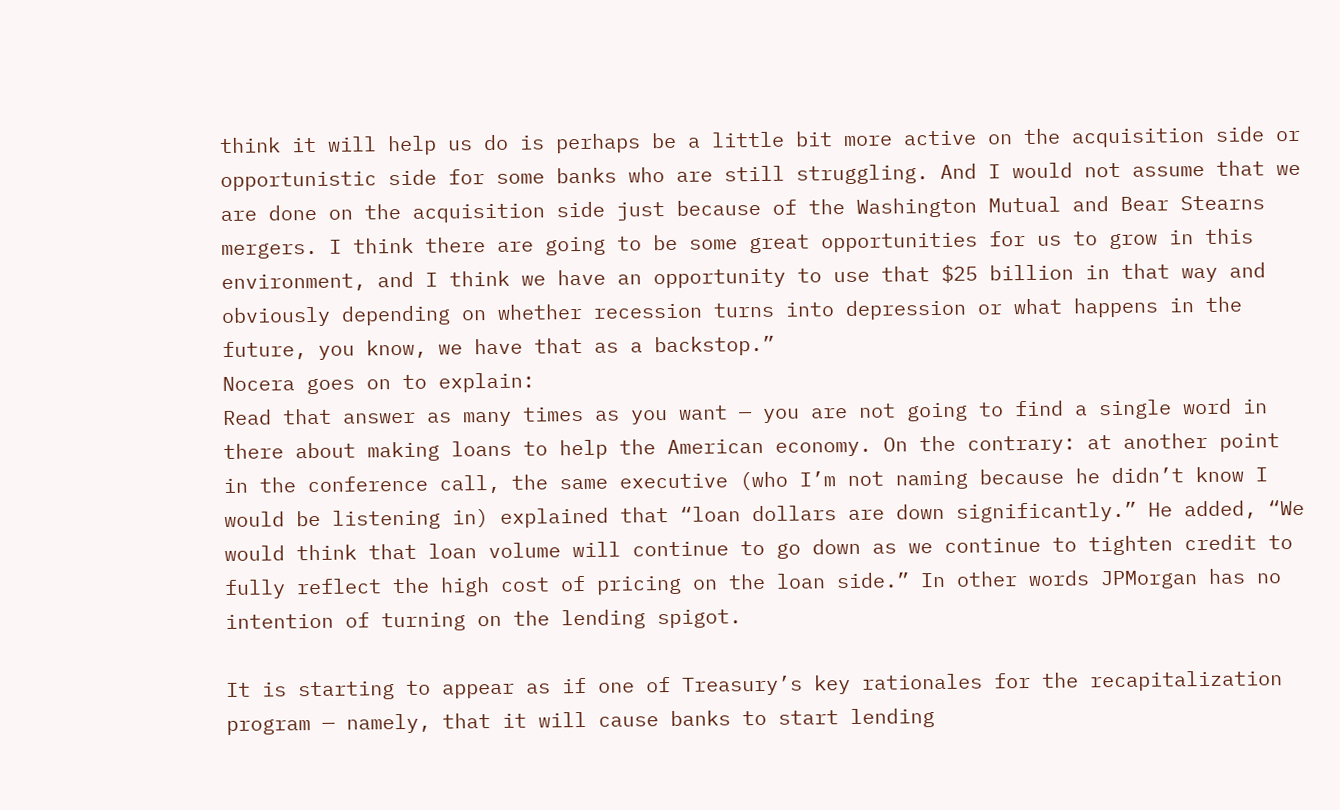think it will help us do is perhaps be a little bit more active on the acquisition side or opportunistic side for some banks who are still struggling. And I would not assume that we are done on the acquisition side just because of the Washington Mutual and Bear Stearns mergers. I think there are going to be some great opportunities for us to grow in this environment, and I think we have an opportunity to use that $25 billion in that way and obviously depending on whether recession turns into depression or what happens in the future, you know, we have that as a backstop.”
Nocera goes on to explain:
Read that answer as many times as you want — you are not going to find a single word in there about making loans to help the American economy. On the contrary: at another point in the conference call, the same executive (who I’m not naming because he didn’t know I would be listening in) explained that “loan dollars are down significantly.” He added, “We would think that loan volume will continue to go down as we continue to tighten credit to fully reflect the high cost of pricing on the loan side.” In other words JPMorgan has no intention of turning on the lending spigot.

It is starting to appear as if one of Treasury’s key rationales for the recapitalization program — namely, that it will cause banks to start lending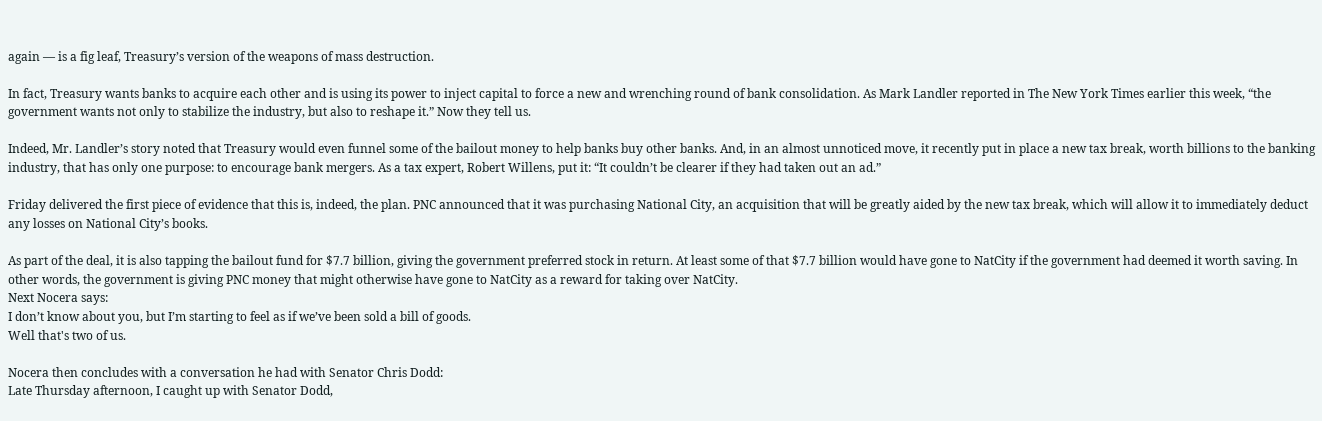again — is a fig leaf, Treasury’s version of the weapons of mass destruction.

In fact, Treasury wants banks to acquire each other and is using its power to inject capital to force a new and wrenching round of bank consolidation. As Mark Landler reported in The New York Times earlier this week, “the government wants not only to stabilize the industry, but also to reshape it.” Now they tell us.

Indeed, Mr. Landler’s story noted that Treasury would even funnel some of the bailout money to help banks buy other banks. And, in an almost unnoticed move, it recently put in place a new tax break, worth billions to the banking industry, that has only one purpose: to encourage bank mergers. As a tax expert, Robert Willens, put it: “It couldn’t be clearer if they had taken out an ad.”

Friday delivered the first piece of evidence that this is, indeed, the plan. PNC announced that it was purchasing National City, an acquisition that will be greatly aided by the new tax break, which will allow it to immediately deduct any losses on National City’s books.

As part of the deal, it is also tapping the bailout fund for $7.7 billion, giving the government preferred stock in return. At least some of that $7.7 billion would have gone to NatCity if the government had deemed it worth saving. In other words, the government is giving PNC money that might otherwise have gone to NatCity as a reward for taking over NatCity.
Next Nocera says:
I don’t know about you, but I’m starting to feel as if we’ve been sold a bill of goods.
Well that's two of us.

Nocera then concludes with a conversation he had with Senator Chris Dodd:
Late Thursday afternoon, I caught up with Senator Dodd,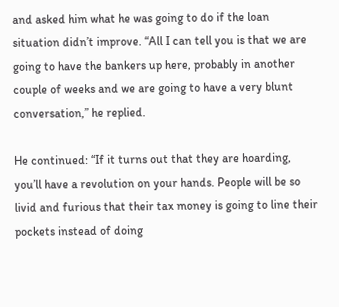and asked him what he was going to do if the loan situation didn’t improve. “All I can tell you is that we are going to have the bankers up here, probably in another couple of weeks and we are going to have a very blunt conversation,” he replied.

He continued: “If it turns out that they are hoarding, you’ll have a revolution on your hands. People will be so livid and furious that their tax money is going to line their pockets instead of doing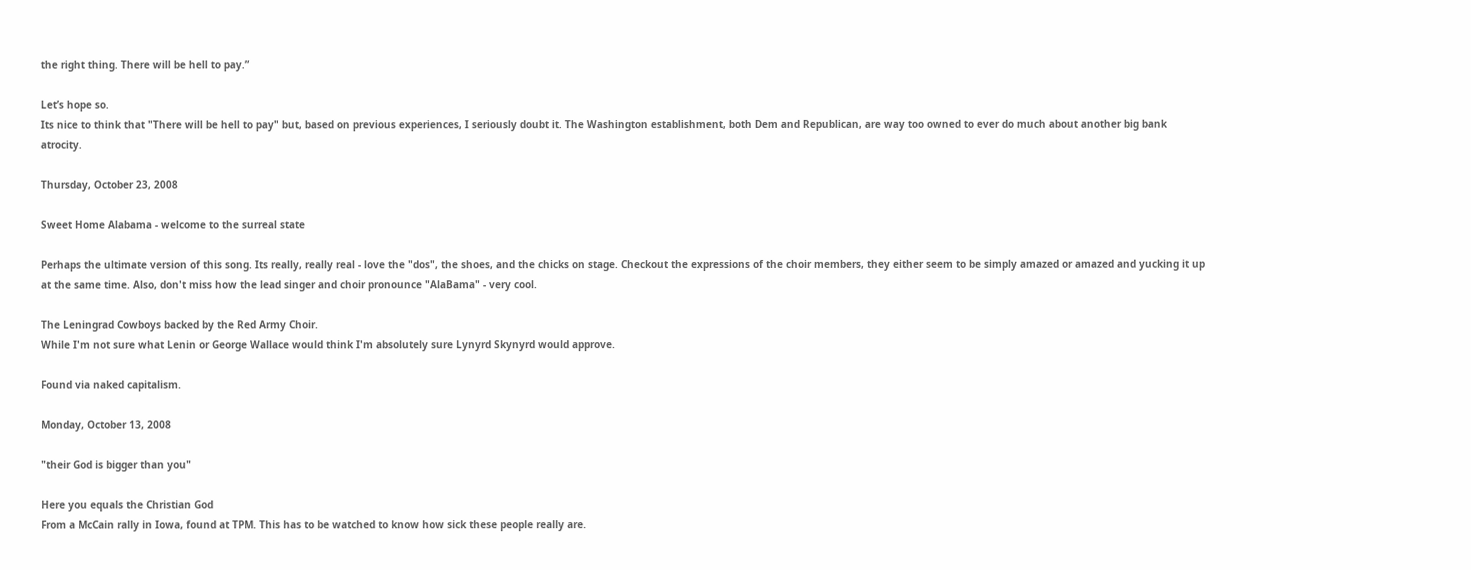the right thing. There will be hell to pay.”

Let’s hope so.
Its nice to think that "There will be hell to pay" but, based on previous experiences, I seriously doubt it. The Washington establishment, both Dem and Republican, are way too owned to ever do much about another big bank atrocity.

Thursday, October 23, 2008

Sweet Home Alabama - welcome to the surreal state

Perhaps the ultimate version of this song. Its really, really real - love the "dos", the shoes, and the chicks on stage. Checkout the expressions of the choir members, they either seem to be simply amazed or amazed and yucking it up at the same time. Also, don't miss how the lead singer and choir pronounce "AlaBama" - very cool.

The Leningrad Cowboys backed by the Red Army Choir.
While I'm not sure what Lenin or George Wallace would think I'm absolutely sure Lynyrd Skynyrd would approve.

Found via naked capitalism.

Monday, October 13, 2008

"their God is bigger than you"

Here you equals the Christian God
From a McCain rally in Iowa, found at TPM. This has to be watched to know how sick these people really are.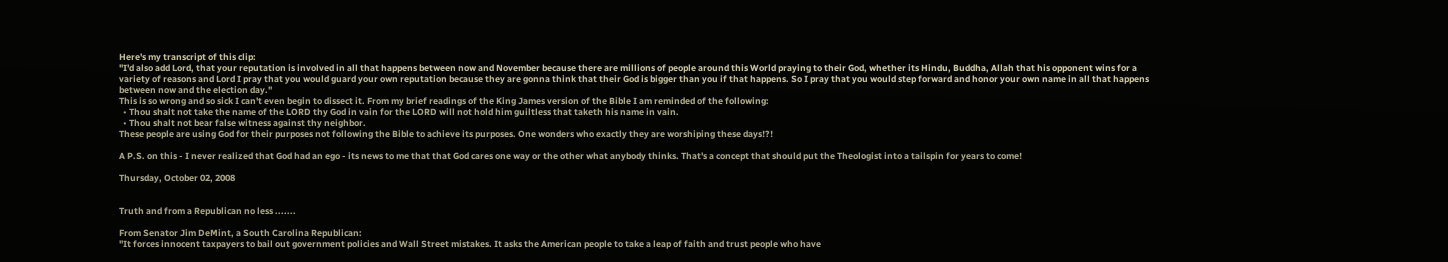Here's my transcript of this clip:
"I'd also add Lord, that your reputation is involved in all that happens between now and November because there are millions of people around this World praying to their God, whether its Hindu, Buddha, Allah that his opponent wins for a variety of reasons and Lord I pray that you would guard your own reputation because they are gonna think that their God is bigger than you if that happens. So I pray that you would step forward and honor your own name in all that happens between now and the election day."
This is so wrong and so sick I can't even begin to dissect it. From my brief readings of the King James version of the Bible I am reminded of the following:
  • Thou shalt not take the name of the LORD thy God in vain for the LORD will not hold him guiltless that taketh his name in vain.
  • Thou shalt not bear false witness against thy neighbor.
These people are using God for their purposes not following the Bible to achieve its purposes. One wonders who exactly they are worshiping these days!?!

A P.S. on this - I never realized that God had an ego - its news to me that that God cares one way or the other what anybody thinks. That's a concept that should put the Theologist into a tailspin for years to come!

Thursday, October 02, 2008


Truth and from a Republican no less .......

From Senator Jim DeMint, a South Carolina Republican:
"It forces innocent taxpayers to bail out government policies and Wall Street mistakes. It asks the American people to take a leap of faith and trust people who have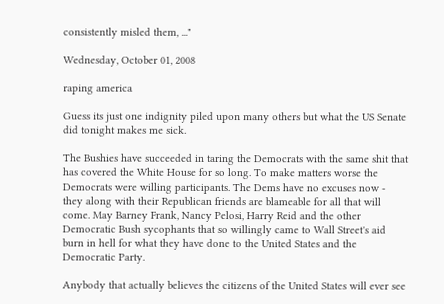consistently misled them, ..."

Wednesday, October 01, 2008

raping america

Guess its just one indignity piled upon many others but what the US Senate did tonight makes me sick.

The Bushies have succeeded in taring the Democrats with the same shit that has covered the White House for so long. To make matters worse the Democrats were willing participants. The Dems have no excuses now - they along with their Republican friends are blameable for all that will come. May Barney Frank, Nancy Pelosi, Harry Reid and the other Democratic Bush sycophants that so willingly came to Wall Street's aid burn in hell for what they have done to the United States and the Democratic Party.

Anybody that actually believes the citizens of the United States will ever see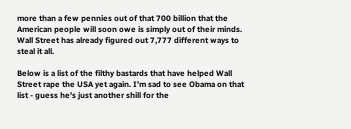more than a few pennies out of that 700 billion that the American people will soon owe is simply out of their minds. Wall Street has already figured out 7,777 different ways to steal it all.

Below is a list of the filthy bastards that have helped Wall Street rape the USA yet again. I'm sad to see Obama on that list - guess he's just another shill for the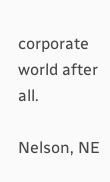corporate world after all.

Nelson, NE